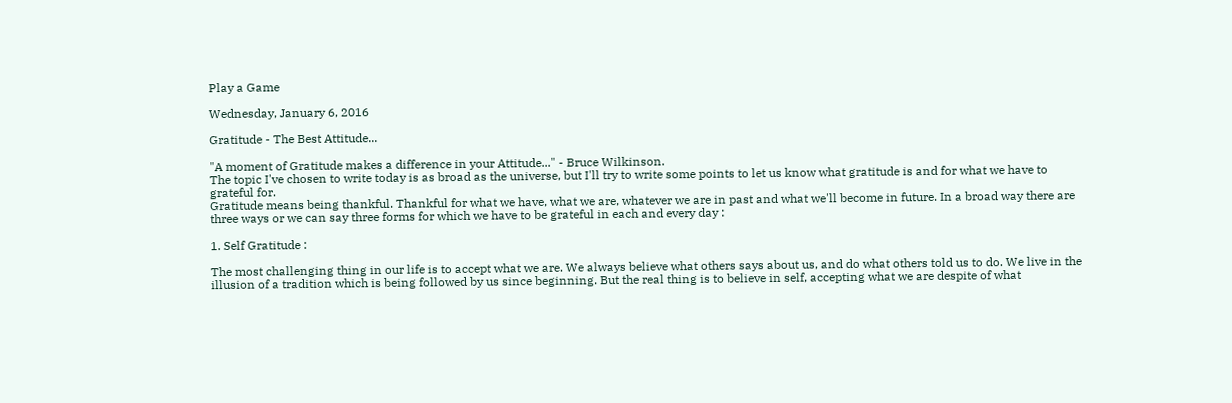Play a Game

Wednesday, January 6, 2016

Gratitude - The Best Attitude...

"A moment of Gratitude makes a difference in your Attitude..." - Bruce Wilkinson.
The topic I've chosen to write today is as broad as the universe, but I'll try to write some points to let us know what gratitude is and for what we have to grateful for.
Gratitude means being thankful. Thankful for what we have, what we are, whatever we are in past and what we'll become in future. In a broad way there are three ways or we can say three forms for which we have to be grateful in each and every day :

1. Self Gratitude :

The most challenging thing in our life is to accept what we are. We always believe what others says about us, and do what others told us to do. We live in the illusion of a tradition which is being followed by us since beginning. But the real thing is to believe in self, accepting what we are despite of what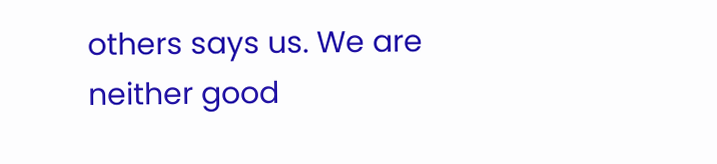others says us. We are neither good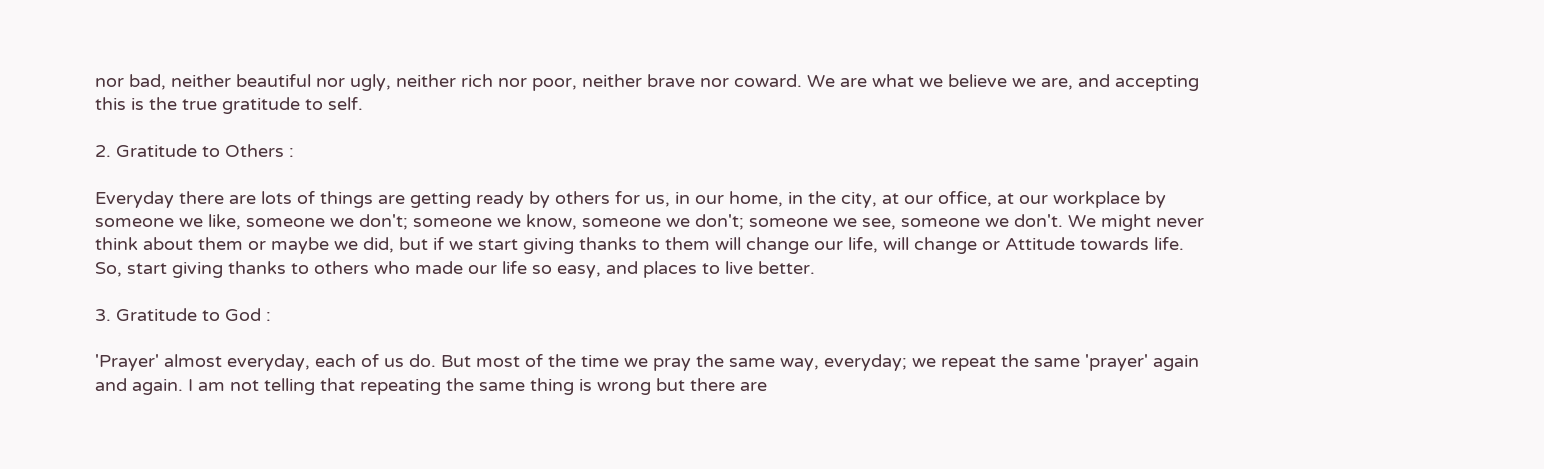nor bad, neither beautiful nor ugly, neither rich nor poor, neither brave nor coward. We are what we believe we are, and accepting this is the true gratitude to self.

2. Gratitude to Others :

Everyday there are lots of things are getting ready by others for us, in our home, in the city, at our office, at our workplace by someone we like, someone we don't; someone we know, someone we don't; someone we see, someone we don't. We might never think about them or maybe we did, but if we start giving thanks to them will change our life, will change or Attitude towards life. So, start giving thanks to others who made our life so easy, and places to live better.

3. Gratitude to God :

'Prayer' almost everyday, each of us do. But most of the time we pray the same way, everyday; we repeat the same 'prayer' again and again. I am not telling that repeating the same thing is wrong but there are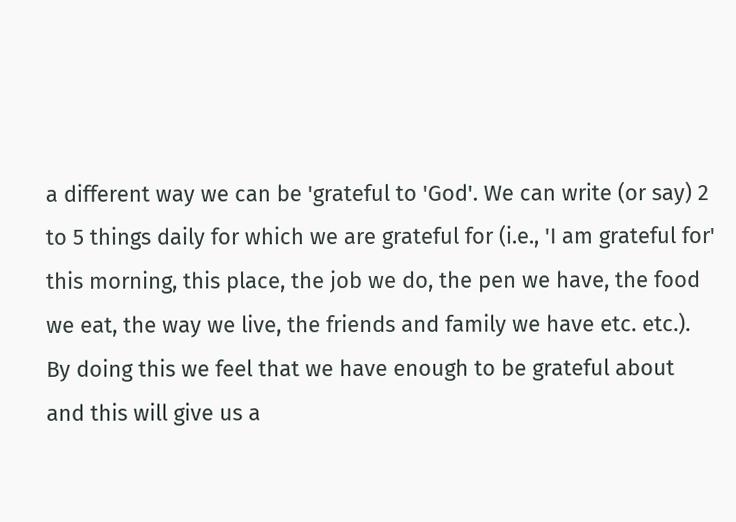a different way we can be 'grateful to 'God'. We can write (or say) 2 to 5 things daily for which we are grateful for (i.e., 'I am grateful for' this morning, this place, the job we do, the pen we have, the food we eat, the way we live, the friends and family we have etc. etc.). By doing this we feel that we have enough to be grateful about and this will give us a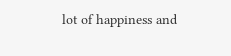lot of happiness and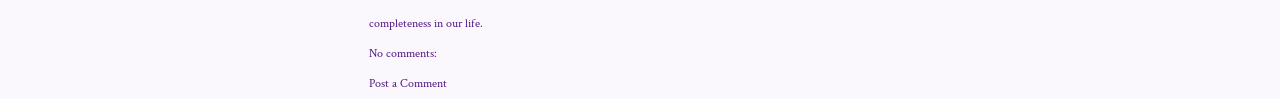completeness in our life.

No comments:

Post a Comment